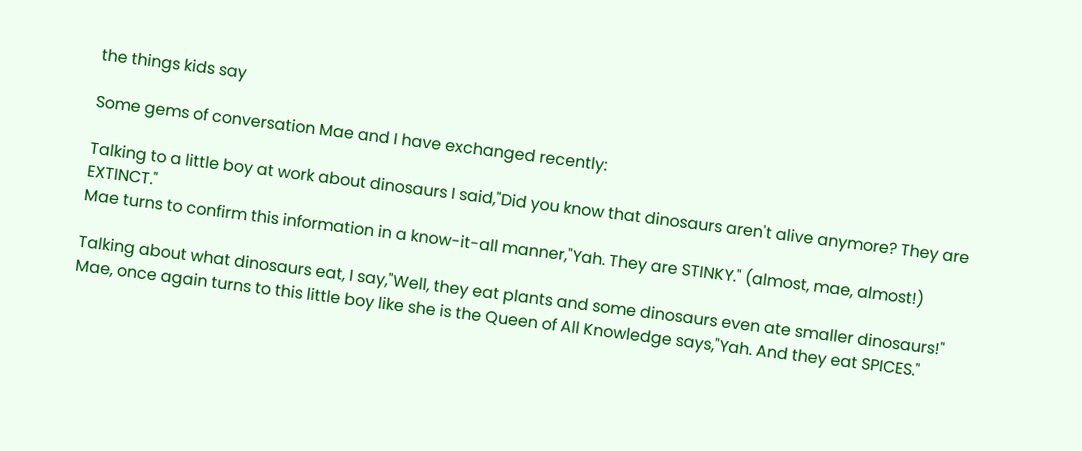the things kids say

Some gems of conversation Mae and I have exchanged recently:

Talking to a little boy at work about dinosaurs I said,"Did you know that dinosaurs aren't alive anymore? They are EXTINCT."
Mae turns to confirm this information in a know-it-all manner,"Yah. They are STINKY." (almost, mae, almost!)

Talking about what dinosaurs eat, I say,"Well, they eat plants and some dinosaurs even ate smaller dinosaurs!"
Mae, once again turns to this little boy like she is the Queen of All Knowledge says,"Yah. And they eat SPICES."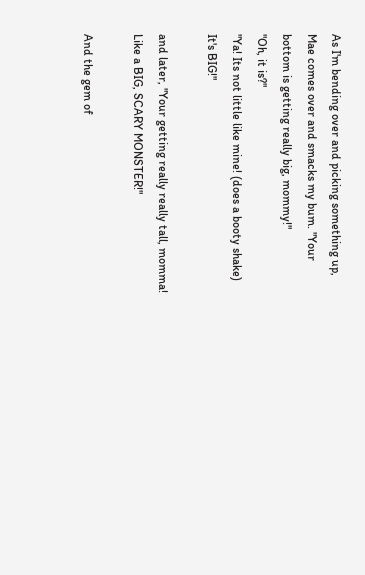As I'm bending over and picking something up, Mae comes over and smacks my bum. "Your bottom is getting really big, mommy!"
"Oh, it is?"
"Ya! Its not little like mine! (does a booty shake) It's BIG!"

and later, "Your getting really really tall, momma! Like a BIG, SCARY MONSTER!"

And the gem of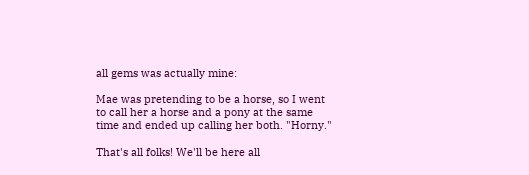all gems was actually mine:

Mae was pretending to be a horse, so I went to call her a horse and a pony at the same time and ended up calling her both. "Horny."

That's all folks! We'll be here all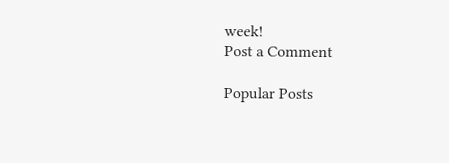week!
Post a Comment

Popular Posts